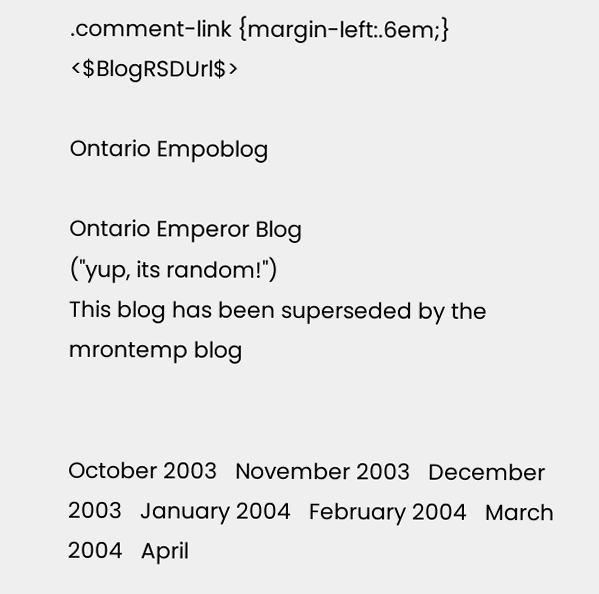.comment-link {margin-left:.6em;} <$BlogRSDUrl$>

Ontario Empoblog

Ontario Emperor Blog
("yup, its random!")
This blog has been superseded by the mrontemp blog


October 2003   November 2003   December 2003   January 2004   February 2004   March 2004   April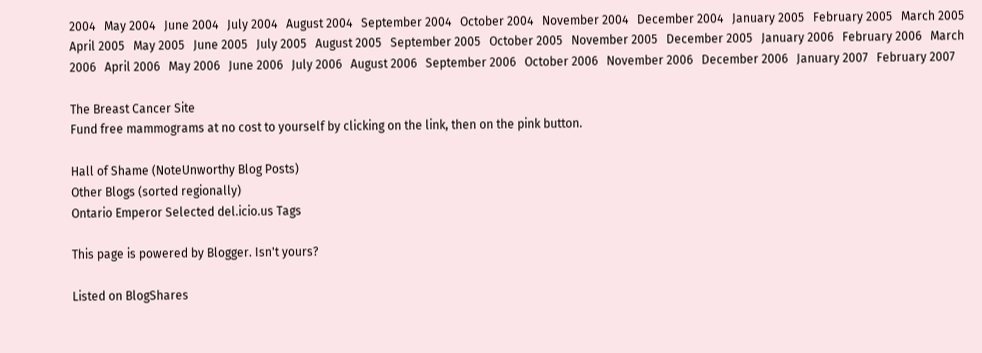2004   May 2004   June 2004   July 2004   August 2004   September 2004   October 2004   November 2004   December 2004   January 2005   February 2005   March 2005   April 2005   May 2005   June 2005   July 2005   August 2005   September 2005   October 2005   November 2005   December 2005   January 2006   February 2006   March 2006   April 2006   May 2006   June 2006   July 2006   August 2006   September 2006   October 2006   November 2006   December 2006   January 2007   February 2007

The Breast Cancer Site
Fund free mammograms at no cost to yourself by clicking on the link, then on the pink button.

Hall of Shame (NoteUnworthy Blog Posts)
Other Blogs (sorted regionally)
Ontario Emperor Selected del.icio.us Tags

This page is powered by Blogger. Isn't yours?

Listed on BlogShares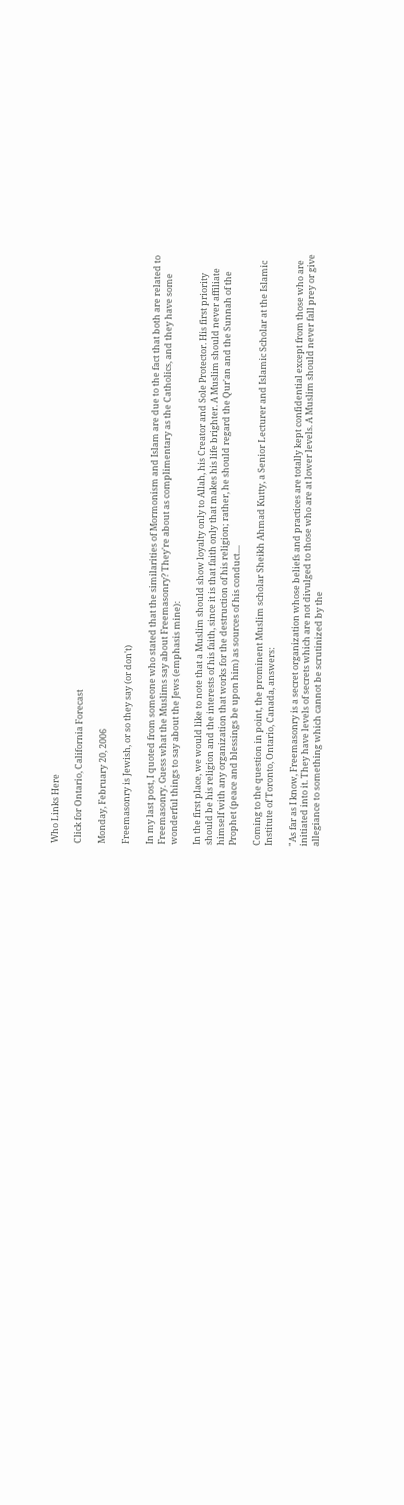Who Links Here

Click for Ontario, California Forecast

Monday, February 20, 2006

Freemasonry is Jewish, or so they say (or don't)

In my last post, I quoted from someone who stated that the similarities of Mormonism and Islam are due to the fact that both are related to Freemasonry. Guess what the Muslims say about Freemasonry? They're about as complimentary as the Catholics, and they have some wonderful things to say about the Jews (emphasis mine):

In the first place, we would like to note that a Muslim should show loyalty only to Allah, his Creator and Sole Protector. His first priority should be his religion and the interests of his faith, since it is that faith only that makes his life brighter. A Muslim should never affiliate himself with any organization that works for the destruction of his religion; rather, he should regard the Qur'an and the Sunnah of the Prophet (peace and blessings be upon him) as sources of his conduct....

Coming to the question in point, the prominent Muslim scholar Sheikh Ahmad Kutty, a Senior Lecturer and Islamic Scholar at the Islamic Institute of Toronto, Ontario, Canada, answers:

"As far as I know, Freemasonry is a secret organization whose beliefs and practices are totally kept confidential except from those who are initiated into it. They have levels of secrets which are not divulged to those who are at lower levels. A Muslim should never fall prey or give allegiance to something which cannot be scrutinized by the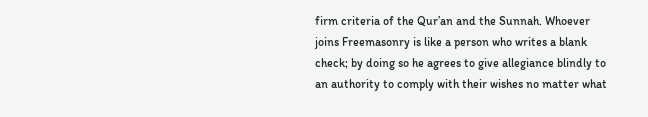firm criteria of the Qur’an and the Sunnah. Whoever joins Freemasonry is like a person who writes a blank check; by doing so he agrees to give allegiance blindly to an authority to comply with their wishes no matter what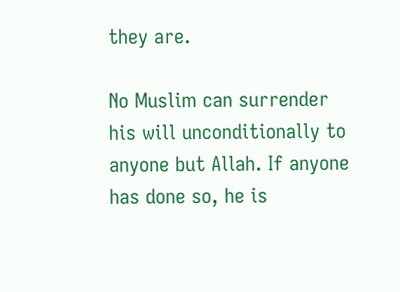they are.

No Muslim can surrender his will unconditionally to anyone but Allah. If anyone has done so, he is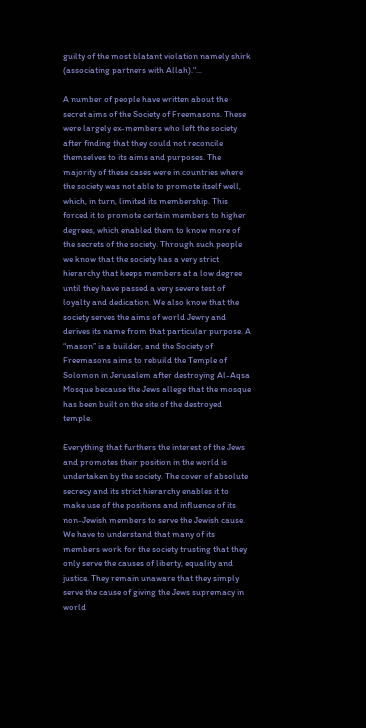guilty of the most blatant violation namely shirk (associating partners with Allah)."...

A number of people have written about the secret aims of the Society of Freemasons. These were largely ex-members who left the society after finding that they could not reconcile themselves to its aims and purposes. The majority of these cases were in countries where the society was not able to promote itself well, which, in turn, limited its membership. This forced it to promote certain members to higher degrees, which enabled them to know more of the secrets of the society. Through such people we know that the society has a very strict hierarchy that keeps members at a low degree until they have passed a very severe test of loyalty and dedication. We also know that the society serves the aims of world Jewry and derives its name from that particular purpose. A “mason” is a builder, and the Society of Freemasons aims to rebuild the Temple of Solomon in Jerusalem after destroying Al-Aqsa Mosque because the Jews allege that the mosque has been built on the site of the destroyed temple.

Everything that furthers the interest of the Jews and promotes their position in the world is undertaken by the society. The cover of absolute secrecy and its strict hierarchy enables it to make use of the positions and influence of its non-Jewish members to serve the Jewish cause. We have to understand that many of its members work for the society trusting that they only serve the causes of liberty, equality and justice. They remain unaware that they simply serve the cause of giving the Jews supremacy in world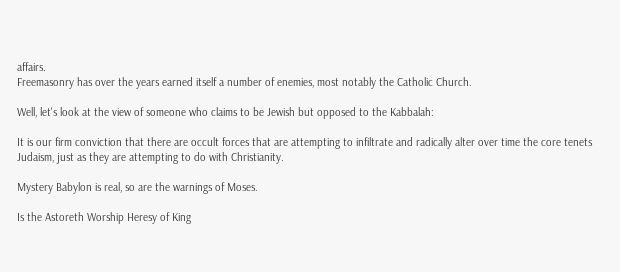affairs.
Freemasonry has over the years earned itself a number of enemies, most notably the Catholic Church.

Well, let's look at the view of someone who claims to be Jewish but opposed to the Kabbalah:

It is our firm conviction that there are occult forces that are attempting to infiltrate and radically alter over time the core tenets Judaism, just as they are attempting to do with Christianity.

Mystery Babylon is real, so are the warnings of Moses.

Is the Astoreth Worship Heresy of King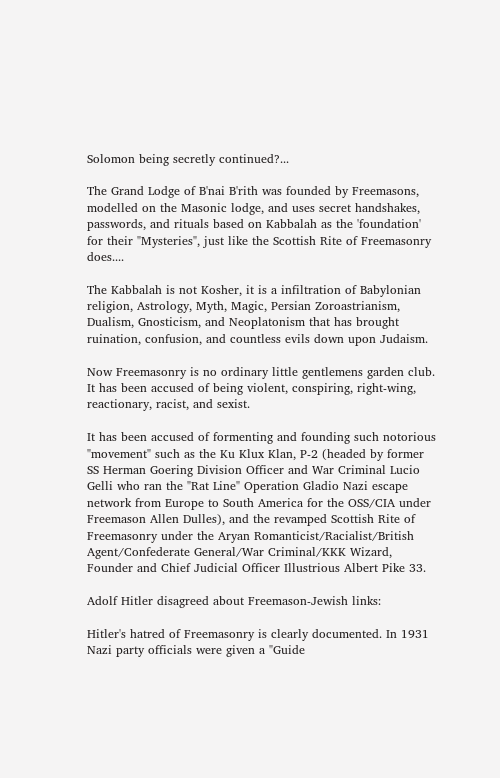Solomon being secretly continued?...

The Grand Lodge of B'nai B'rith was founded by Freemasons, modelled on the Masonic lodge, and uses secret handshakes, passwords, and rituals based on Kabbalah as the 'foundation' for their "Mysteries", just like the Scottish Rite of Freemasonry does....

The Kabbalah is not Kosher, it is a infiltration of Babylonian religion, Astrology, Myth, Magic, Persian Zoroastrianism, Dualism, Gnosticism, and Neoplatonism that has brought ruination, confusion, and countless evils down upon Judaism.

Now Freemasonry is no ordinary little gentlemens garden club. It has been accused of being violent, conspiring, right-wing, reactionary, racist, and sexist.

It has been accused of formenting and founding such notorious "movement" such as the Ku Klux Klan, P-2 (headed by former SS Herman Goering Division Officer and War Criminal Lucio Gelli who ran the "Rat Line" Operation Gladio Nazi escape network from Europe to South America for the OSS/CIA under Freemason Allen Dulles), and the revamped Scottish Rite of Freemasonry under the Aryan Romanticist/Racialist/British Agent/Confederate General/War Criminal/KKK Wizard, Founder and Chief Judicial Officer Illustrious Albert Pike 33.

Adolf Hitler disagreed about Freemason-Jewish links:

Hitler's hatred of Freemasonry is clearly documented. In 1931 Nazi party officials were given a "Guide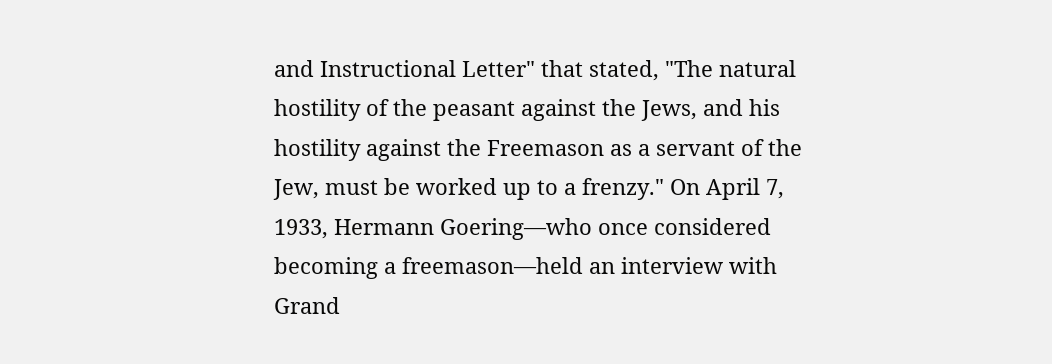and Instructional Letter" that stated, "The natural hostility of the peasant against the Jews, and his hostility against the Freemason as a servant of the Jew, must be worked up to a frenzy." On April 7, 1933, Hermann Goering—who once considered becoming a freemason—held an interview with Grand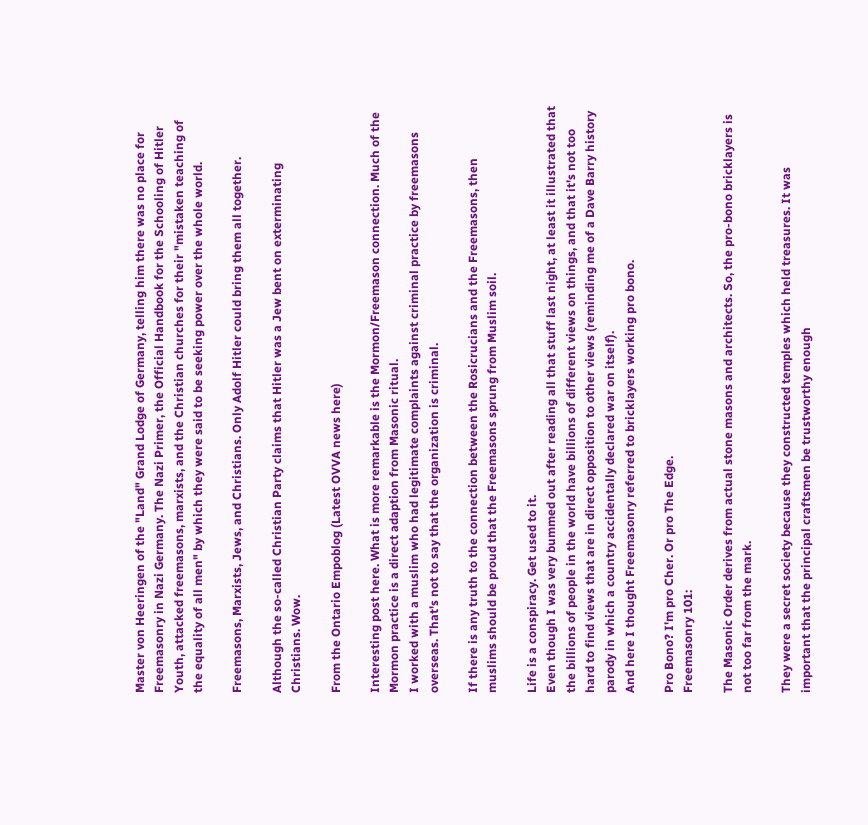Master von Heeringen of the "Land" Grand Lodge of Germany, telling him there was no place for Freemasonry in Nazi Germany. The Nazi Primer, the Official Handbook for the Schooling of Hitler Youth, attacked freemasons, marxists, and the Christian churches for their "mistaken teaching of the equality of all men" by which they were said to be seeking power over the whole world.

Freemasons, Marxists, Jews, and Christians. Only Adolf Hitler could bring them all together.

Although the so-called Christian Party claims that Hitler was a Jew bent on exterminating Christians. Wow.

From the Ontario Empoblog (Latest OVVA news here)

Interesting post here. What is more remarkable is the Mormon/Freemason connection. Much of the Mormon practice is a direct adaption from Masonic ritual.
I worked with a muslim who had legitimate complaints against criminal practice by freemasons overseas. That's not to say that the organization is criminal.

If there is any truth to the connection between the Rosicrucians and the Freemasons, then muslims should be proud that the Freemasons sprung from Muslim soil.

Life is a conspiracy. Get used to it.
Even though I was very bummed out after reading all that stuff last night, at least it illustrated that the billions of people in the world have billions of different views on things, and that it's not too hard to find views that are in direct opposition to other views (reminding me of a Dave Barry history parody in which a country accidentally declared war on itself).
And here I thought Freemasonry referred to bricklayers working pro bono.

Pro Bono? I'm pro Cher. Or pro The Edge.
Freemasonry 101:

The Masonic Order derives from actual stone masons and architects. So, the pro-bono bricklayers is not too far from the mark.

They were a secret society because they constructed temples which held treasures. It was important that the principal craftsmen be trustworthy enough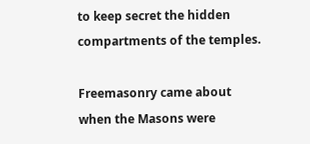to keep secret the hidden compartments of the temples.

Freemasonry came about when the Masons were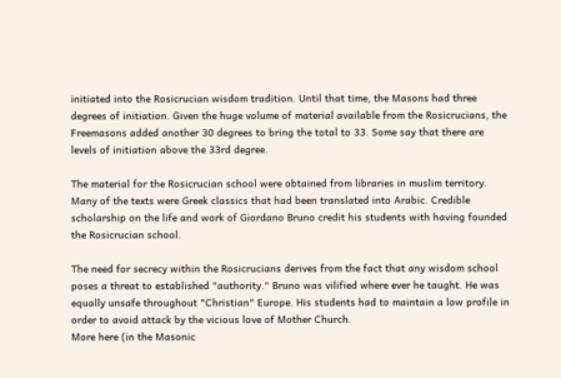initiated into the Rosicrucian wisdom tradition. Until that time, the Masons had three degrees of initiation. Given the huge volume of material available from the Rosicrucians, the Freemasons added another 30 degrees to bring the total to 33. Some say that there are levels of initiation above the 33rd degree.

The material for the Rosicrucian school were obtained from libraries in muslim territory. Many of the texts were Greek classics that had been translated into Arabic. Credible scholarship on the life and work of Giordano Bruno credit his students with having founded the Rosicrucian school.

The need for secrecy within the Rosicrucians derives from the fact that any wisdom school poses a threat to established "authority." Bruno was vilified where ever he taught. He was equally unsafe throughout "Christian" Europe. His students had to maintain a low profile in order to avoid attack by the vicious love of Mother Church.
More here (in the Masonic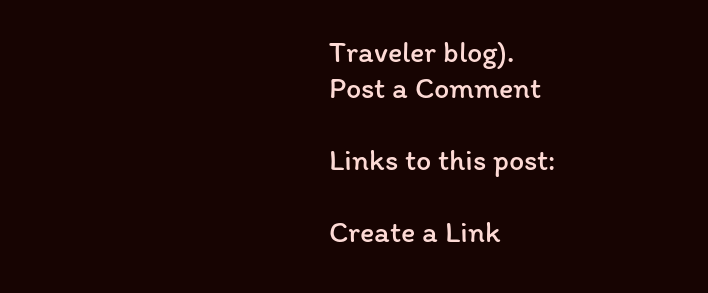Traveler blog).
Post a Comment

Links to this post:

Create a Link